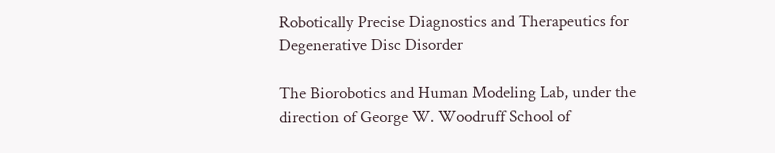Robotically Precise Diagnostics and Therapeutics for Degenerative Disc Disorder

The Biorobotics and Human Modeling Lab, under the direction of George W. Woodruff School of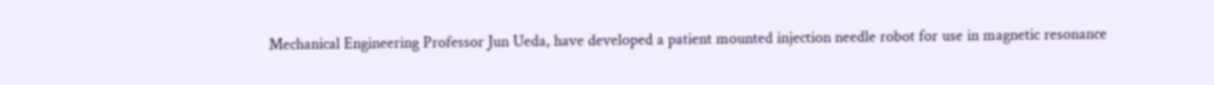Mechanical Engineering Professor Jun Ueda, have developed a patient mounted injection needle robot for use in magnetic resonance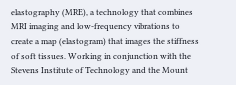elastography (MRE), a technology that combines MRI imaging and low-frequency vibrations to create a map (elastogram) that images the stiffness of soft tissues. Working in conjunction with the Stevens Institute of Technology and the Mount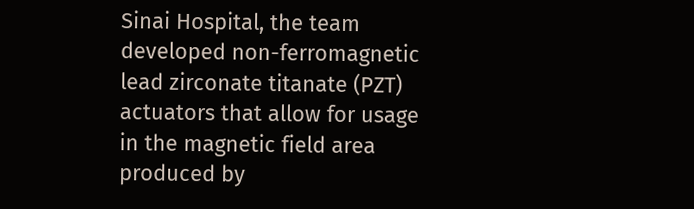Sinai Hospital, the team developed non-ferromagnetic lead zirconate titanate (PZT) actuators that allow for usage in the magnetic field area produced by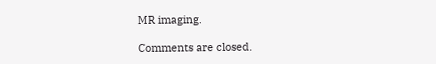MR imaging.

Comments are closed.